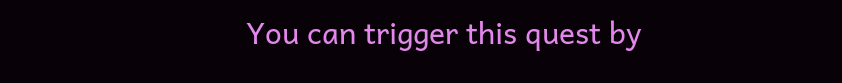You can trigger this quest by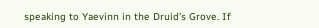speaking to Yaevinn in the Druid’s Grove. If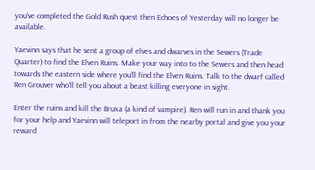you’ve completed the Gold Rush quest then Echoes of Yesterday will no longer be available.

Yaevinn says that he sent a group of elves and dwarves in the Sewers (Trade Quarter) to find the Elven Ruins. Make your way into to the Sewers and then head towards the eastern side where you’ll find the Elven Ruins. Talk to the dwarf called Ren Grouver who’ll tell you about a beast killing everyone in sight.

Enter the ruins and kill the Bruxa (a kind of vampire). Ren will run in and thank you for your help and Yaevinn will teleport in from the nearby portal and give you your reward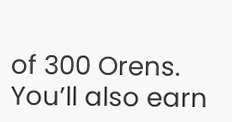of 300 Orens. You’ll also earn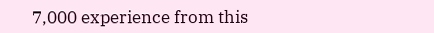7,000 experience from this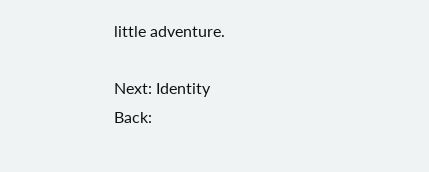little adventure.

Next: Identity
Back: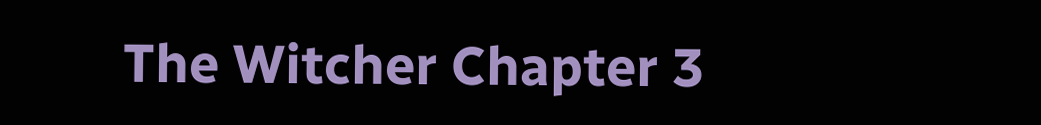The Witcher Chapter 3